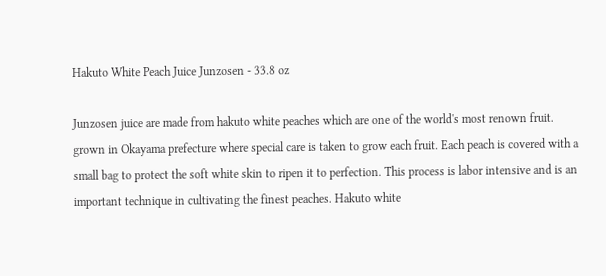Hakuto White Peach Juice Junzosen - 33.8 oz

Junzosen juice are made from hakuto white peaches which are one of the world's most renown fruit.  grown in Okayama prefecture where special care is taken to grow each fruit. Each peach is covered with a small bag to protect the soft white skin to ripen it to perfection. This process is labor intensive and is an important technique in cultivating the finest peaches. Hakuto white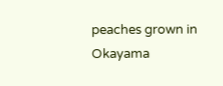peaches grown in Okayama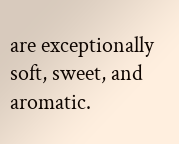are exceptionally soft, sweet, and aromatic.